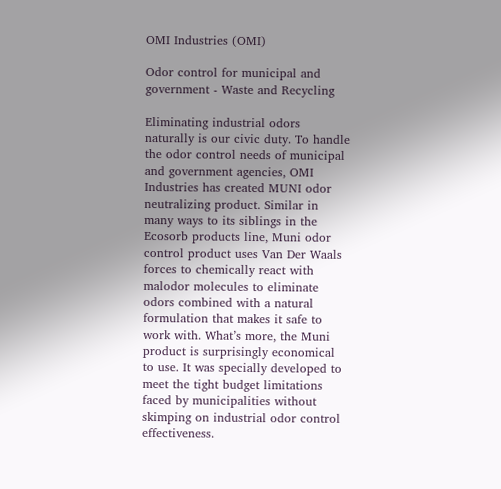OMI Industries (OMI)

Odor control for municipal and government - Waste and Recycling

Eliminating industrial odors naturally is our civic duty. To handle the odor control needs of municipal and government agencies, OMI Industries has created MUNI odor neutralizing product. Similar in many ways to its siblings in the Ecosorb products line, Muni odor control product uses Van Der Waals forces to chemically react with malodor molecules to eliminate odors combined with a natural formulation that makes it safe to work with. What’s more, the Muni product is surprisingly economical to use. It was specially developed to meet the tight budget limitations faced by municipalities without skimping on industrial odor control effectiveness.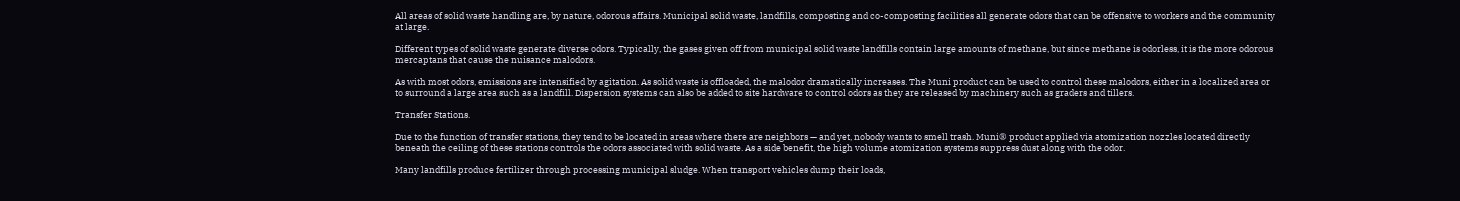All areas of solid waste handling are, by nature, odorous affairs. Municipal solid waste, landfills, composting and co-composting facilities all generate odors that can be offensive to workers and the community at large.

Different types of solid waste generate diverse odors. Typically, the gases given off from municipal solid waste landfills contain large amounts of methane, but since methane is odorless, it is the more odorous mercaptans that cause the nuisance malodors.

As with most odors, emissions are intensified by agitation. As solid waste is offloaded, the malodor dramatically increases. The Muni product can be used to control these malodors, either in a localized area or to surround a large area such as a landfill. Dispersion systems can also be added to site hardware to control odors as they are released by machinery such as graders and tillers.

Transfer Stations.

Due to the function of transfer stations, they tend to be located in areas where there are neighbors — and yet, nobody wants to smell trash. Muni® product applied via atomization nozzles located directly beneath the ceiling of these stations controls the odors associated with solid waste. As a side benefit, the high volume atomization systems suppress dust along with the odor.

Many landfills produce fertilizer through processing municipal sludge. When transport vehicles dump their loads,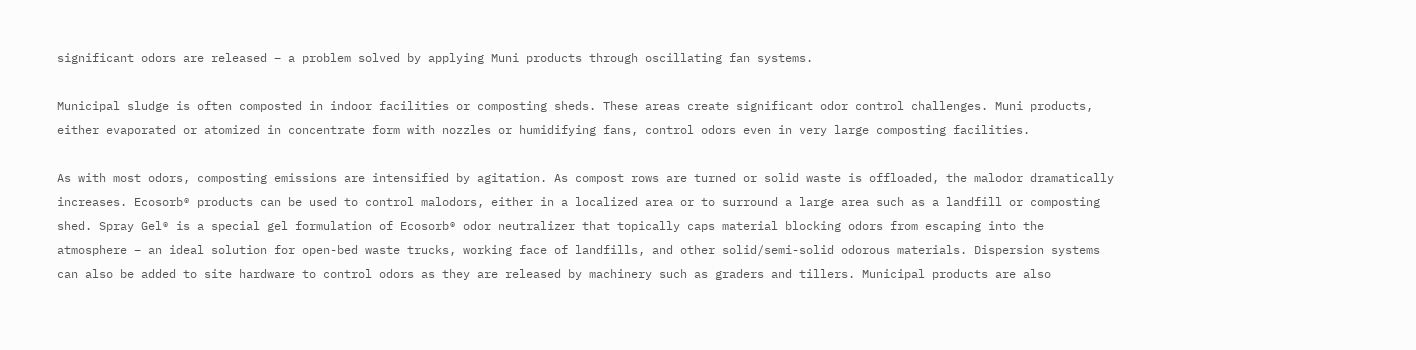significant odors are released – a problem solved by applying Muni products through oscillating fan systems.

Municipal sludge is often composted in indoor facilities or composting sheds. These areas create significant odor control challenges. Muni products, either evaporated or atomized in concentrate form with nozzles or humidifying fans, control odors even in very large composting facilities.

As with most odors, composting emissions are intensified by agitation. As compost rows are turned or solid waste is offloaded, the malodor dramatically increases. Ecosorb® products can be used to control malodors, either in a localized area or to surround a large area such as a landfill or composting shed. Spray Gel® is a special gel formulation of Ecosorb® odor neutralizer that topically caps material blocking odors from escaping into the atmosphere – an ideal solution for open-bed waste trucks, working face of landfills, and other solid/semi-solid odorous materials. Dispersion systems can also be added to site hardware to control odors as they are released by machinery such as graders and tillers. Municipal products are also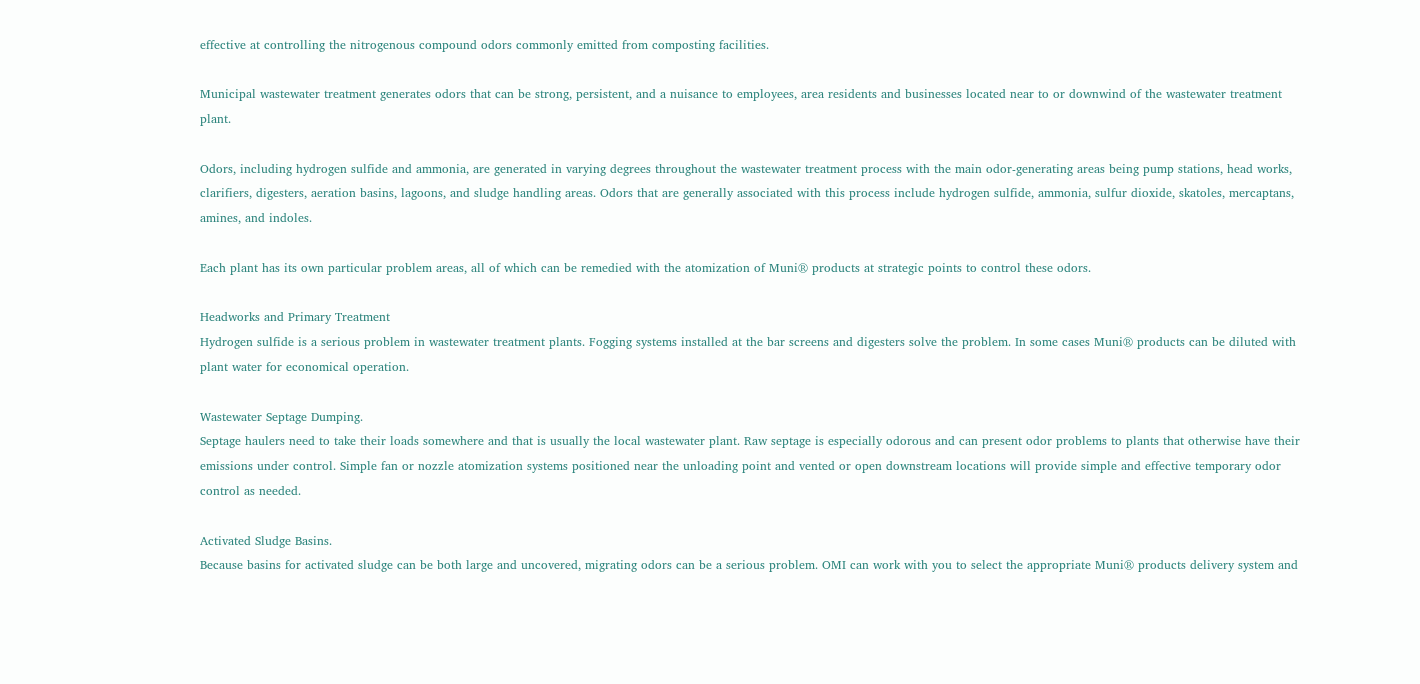effective at controlling the nitrogenous compound odors commonly emitted from composting facilities.

Municipal wastewater treatment generates odors that can be strong, persistent, and a nuisance to employees, area residents and businesses located near to or downwind of the wastewater treatment plant.

Odors, including hydrogen sulfide and ammonia, are generated in varying degrees throughout the wastewater treatment process with the main odor-generating areas being pump stations, head works, clarifiers, digesters, aeration basins, lagoons, and sludge handling areas. Odors that are generally associated with this process include hydrogen sulfide, ammonia, sulfur dioxide, skatoles, mercaptans, amines, and indoles.

Each plant has its own particular problem areas, all of which can be remedied with the atomization of Muni® products at strategic points to control these odors.

Headworks and Primary Treatment
Hydrogen sulfide is a serious problem in wastewater treatment plants. Fogging systems installed at the bar screens and digesters solve the problem. In some cases Muni® products can be diluted with plant water for economical operation.

Wastewater Septage Dumping.
Septage haulers need to take their loads somewhere and that is usually the local wastewater plant. Raw septage is especially odorous and can present odor problems to plants that otherwise have their emissions under control. Simple fan or nozzle atomization systems positioned near the unloading point and vented or open downstream locations will provide simple and effective temporary odor control as needed.

Activated Sludge Basins.
Because basins for activated sludge can be both large and uncovered, migrating odors can be a serious problem. OMI can work with you to select the appropriate Muni® products delivery system and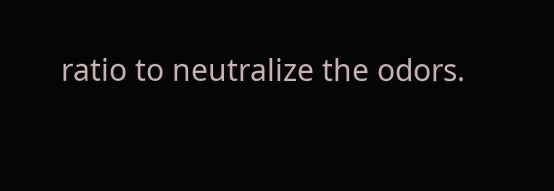ratio to neutralize the odors.